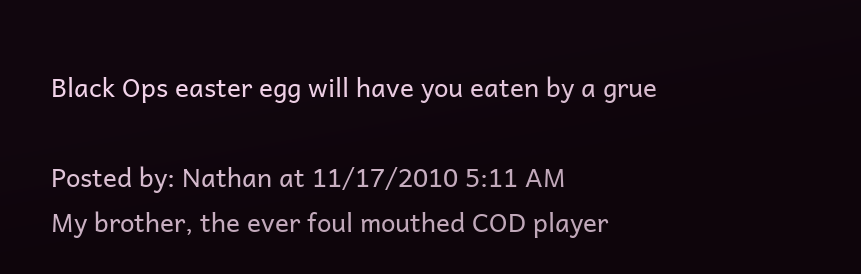Black Ops easter egg will have you eaten by a grue

Posted by: Nathan at 11/17/2010 5:11 AM
My brother, the ever foul mouthed COD player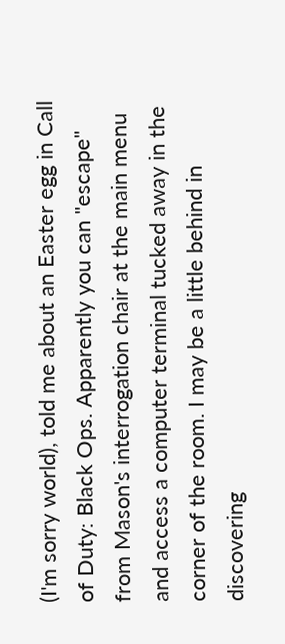(I'm sorry world), told me about an Easter egg in Call of Duty: Black Ops. Apparently you can "escape" from Mason's interrogation chair at the main menu and access a computer terminal tucked away in the corner of the room. I may be a little behind in discovering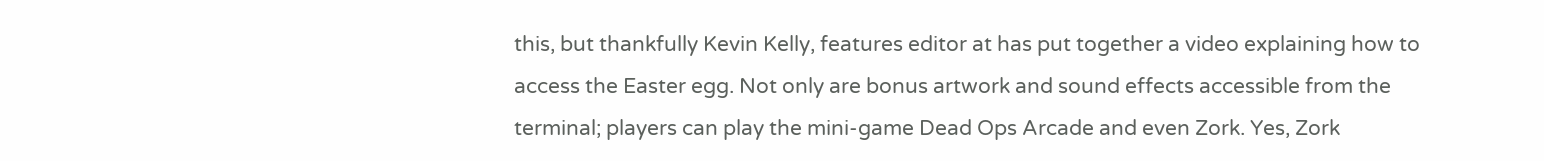this, but thankfully Kevin Kelly, features editor at has put together a video explaining how to access the Easter egg. Not only are bonus artwork and sound effects accessible from the terminal; players can play the mini-game Dead Ops Arcade and even Zork. Yes, Zork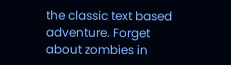the classic text based adventure. Forget about zombies in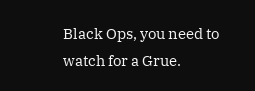Black Ops, you need to watch for a Grue.